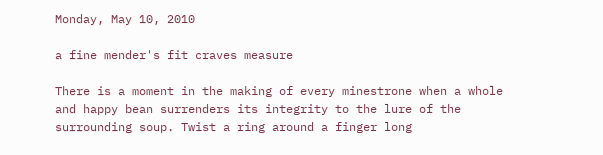Monday, May 10, 2010

a fine mender's fit craves measure

There is a moment in the making of every minestrone when a whole and happy bean surrenders its integrity to the lure of the surrounding soup. Twist a ring around a finger long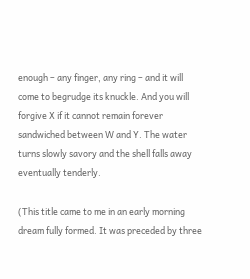enough – any finger, any ring – and it will come to begrudge its knuckle. And you will forgive X if it cannot remain forever sandwiched between W and Y. The water turns slowly savory and the shell falls away eventually tenderly.

(This title came to me in an early morning dream fully formed. It was preceded by three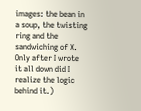images: the bean in a soup, the twisting ring and the sandwiching of X. Only after I wrote it all down did I realize the logic behind it.)